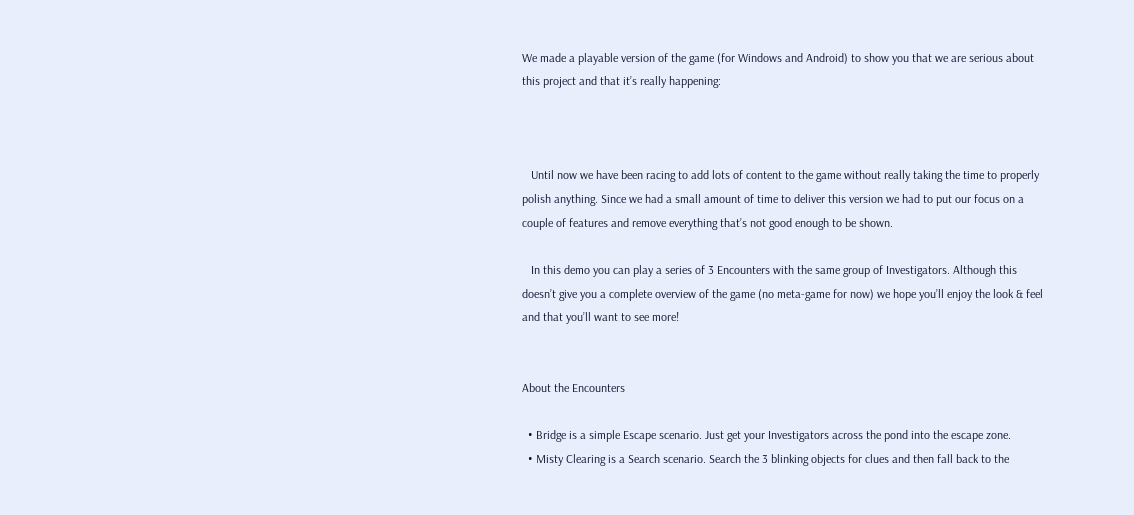We made a playable version of the game (for Windows and Android) to show you that we are serious about this project and that it’s really happening:



   Until now we have been racing to add lots of content to the game without really taking the time to properly polish anything. Since we had a small amount of time to deliver this version we had to put our focus on a couple of features and remove everything that’s not good enough to be shown.

   In this demo you can play a series of 3 Encounters with the same group of Investigators. Although this doesn’t give you a complete overview of the game (no meta-game for now) we hope you’ll enjoy the look & feel and that you’ll want to see more!


About the Encounters

  • Bridge is a simple Escape scenario. Just get your Investigators across the pond into the escape zone.
  • Misty Clearing is a Search scenario. Search the 3 blinking objects for clues and then fall back to the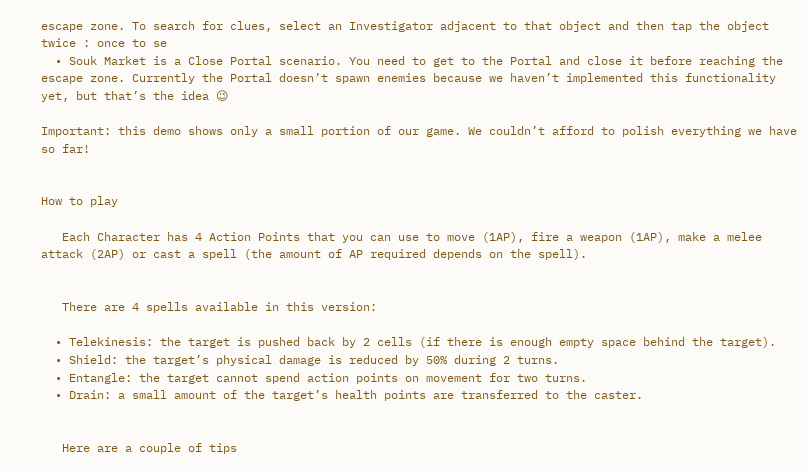escape zone. To search for clues, select an Investigator adjacent to that object and then tap the object twice : once to se
  • Souk Market is a Close Portal scenario. You need to get to the Portal and close it before reaching the escape zone. Currently the Portal doesn’t spawn enemies because we haven’t implemented this functionality yet, but that’s the idea 😉

Important: this demo shows only a small portion of our game. We couldn’t afford to polish everything we have so far!


How to play

   Each Character has 4 Action Points that you can use to move (1AP), fire a weapon (1AP), make a melee attack (2AP) or cast a spell (the amount of AP required depends on the spell).


   There are 4 spells available in this version:

  • Telekinesis: the target is pushed back by 2 cells (if there is enough empty space behind the target).
  • Shield: the target’s physical damage is reduced by 50% during 2 turns.
  • Entangle: the target cannot spend action points on movement for two turns.
  • Drain: a small amount of the target’s health points are transferred to the caster.


   Here are a couple of tips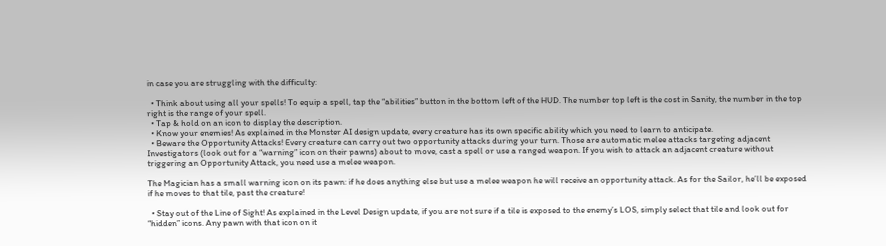in case you are struggling with the difficulty:

  • Think about using all your spells! To equip a spell, tap the “abilities” button in the bottom left of the HUD. The number top left is the cost in Sanity, the number in the top right is the range of your spell.
  • Tap & hold on an icon to display the description.
  • Know your enemies! As explained in the Monster AI design update, every creature has its own specific ability which you need to learn to anticipate.
  • Beware the Opportunity Attacks! Every creature can carry out two opportunity attacks during your turn. Those are automatic melee attacks targeting adjacent Investigators (look out for a “warning” icon on their pawns) about to move, cast a spell or use a ranged weapon. If you wish to attack an adjacent creature without triggering an Opportunity Attack, you need use a melee weapon.

The Magician has a small warning icon on its pawn: if he does anything else but use a melee weapon he will receive an opportunity attack. As for the Sailor, he’ll be exposed if he moves to that tile, past the creature!

  • Stay out of the Line of Sight! As explained in the Level Design update, if you are not sure if a tile is exposed to the enemy’s LOS, simply select that tile and look out for “hidden” icons. Any pawn with that icon on it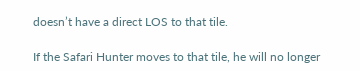doesn’t have a direct LOS to that tile.

If the Safari Hunter moves to that tile, he will no longer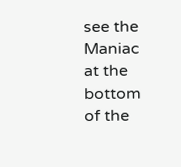see the Maniac at the bottom of the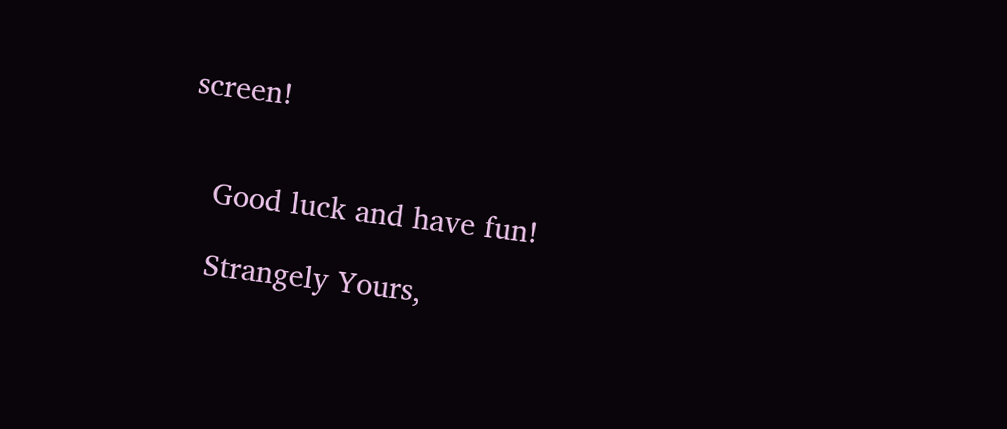screen!


   Good luck and have fun!

   Strangely Yours,